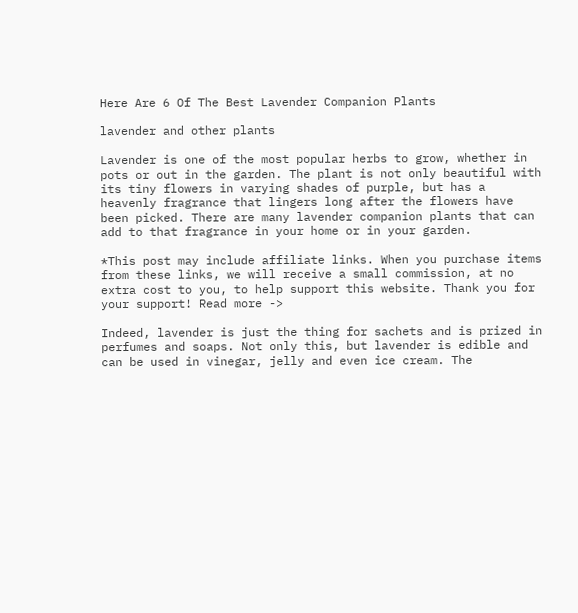Here Are 6 Of The Best Lavender Companion Plants

lavender and other plants

Lavender is one of the most popular herbs to grow, whether in pots or out in the garden. The plant is not only beautiful with its tiny flowers in varying shades of purple, but has a heavenly fragrance that lingers long after the flowers have been picked. There are many lavender companion plants that can add to that fragrance in your home or in your garden.

*This post may include affiliate links. When you purchase items from these links, we will receive a small commission, at no extra cost to you, to help support this website. Thank you for your support! Read more ->

Indeed, lavender is just the thing for sachets and is prized in perfumes and soaps. Not only this, but lavender is edible and can be used in vinegar, jelly and even ice cream. The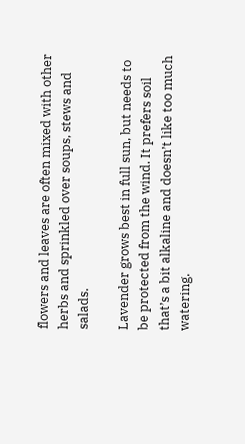flowers and leaves are often mixed with other herbs and sprinkled over soups, stews and salads.

Lavender grows best in full sun, but needs to be protected from the wind. It prefers soil that’s a bit alkaline and doesn’t like too much watering.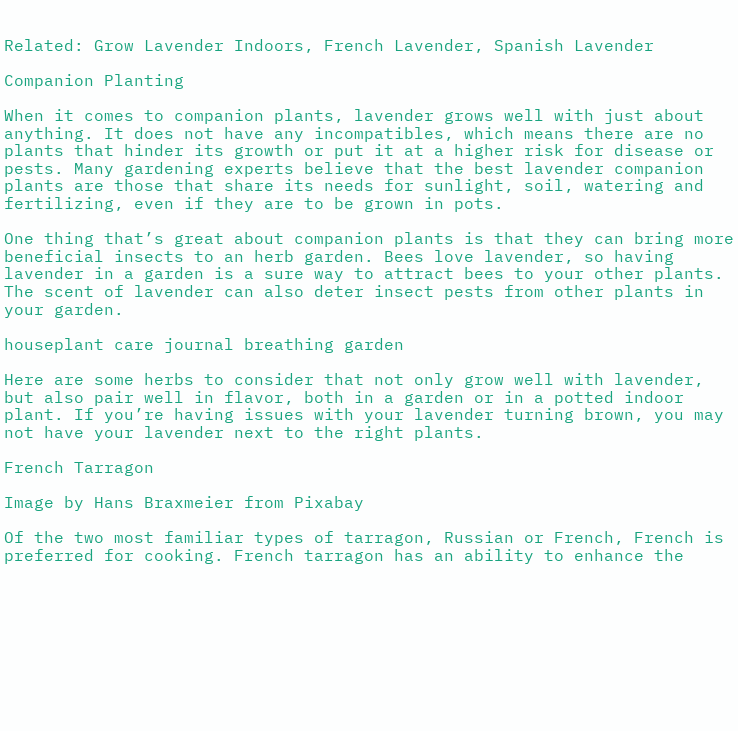Related: Grow Lavender Indoors, French Lavender, Spanish Lavender

Companion Planting

When it comes to companion plants, lavender grows well with just about anything. It does not have any incompatibles, which means there are no plants that hinder its growth or put it at a higher risk for disease or pests. Many gardening experts believe that the best lavender companion plants are those that share its needs for sunlight, soil, watering and fertilizing, even if they are to be grown in pots.

One thing that’s great about companion plants is that they can bring more beneficial insects to an herb garden. Bees love lavender, so having lavender in a garden is a sure way to attract bees to your other plants. The scent of lavender can also deter insect pests from other plants in your garden.

houseplant care journal breathing garden

Here are some herbs to consider that not only grow well with lavender, but also pair well in flavor, both in a garden or in a potted indoor plant. If you’re having issues with your lavender turning brown, you may not have your lavender next to the right plants.

French Tarragon

Image by Hans Braxmeier from Pixabay

Of the two most familiar types of tarragon, Russian or French, French is preferred for cooking. French tarragon has an ability to enhance the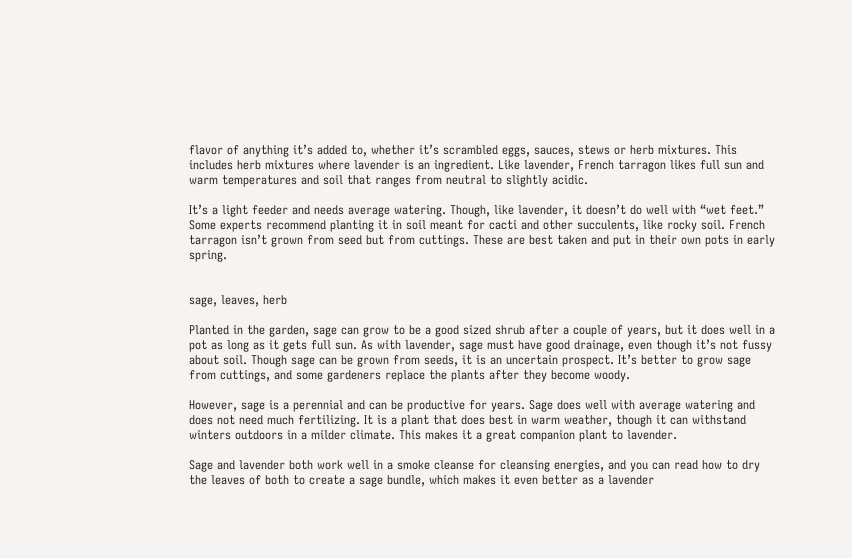flavor of anything it’s added to, whether it’s scrambled eggs, sauces, stews or herb mixtures. This includes herb mixtures where lavender is an ingredient. Like lavender, French tarragon likes full sun and warm temperatures and soil that ranges from neutral to slightly acidic.

It’s a light feeder and needs average watering. Though, like lavender, it doesn’t do well with “wet feet.” Some experts recommend planting it in soil meant for cacti and other succulents, like rocky soil. French tarragon isn’t grown from seed but from cuttings. These are best taken and put in their own pots in early spring.


sage, leaves, herb

Planted in the garden, sage can grow to be a good sized shrub after a couple of years, but it does well in a pot as long as it gets full sun. As with lavender, sage must have good drainage, even though it’s not fussy about soil. Though sage can be grown from seeds, it is an uncertain prospect. It’s better to grow sage from cuttings, and some gardeners replace the plants after they become woody.

However, sage is a perennial and can be productive for years. Sage does well with average watering and does not need much fertilizing. It is a plant that does best in warm weather, though it can withstand winters outdoors in a milder climate. This makes it a great companion plant to lavender.

Sage and lavender both work well in a smoke cleanse for cleansing energies, and you can read how to dry the leaves of both to create a sage bundle, which makes it even better as a lavender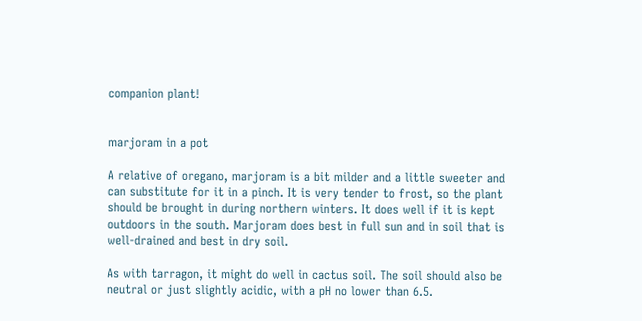companion plant!


marjoram in a pot

A relative of oregano, marjoram is a bit milder and a little sweeter and can substitute for it in a pinch. It is very tender to frost, so the plant should be brought in during northern winters. It does well if it is kept outdoors in the south. Marjoram does best in full sun and in soil that is well-drained and best in dry soil.

As with tarragon, it might do well in cactus soil. The soil should also be neutral or just slightly acidic, with a pH no lower than 6.5.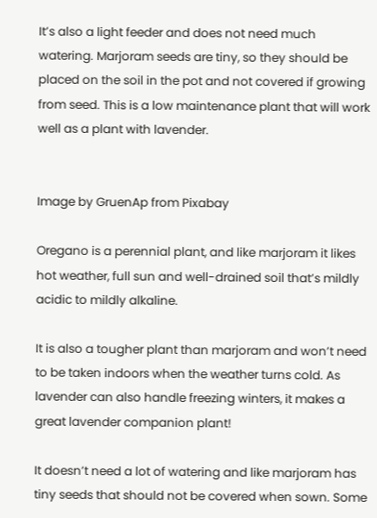It’s also a light feeder and does not need much watering. Marjoram seeds are tiny, so they should be placed on the soil in the pot and not covered if growing from seed. This is a low maintenance plant that will work well as a plant with lavender.


Image by GruenAp from Pixabay

Oregano is a perennial plant, and like marjoram it likes hot weather, full sun and well-drained soil that’s mildly acidic to mildly alkaline.

It is also a tougher plant than marjoram and won’t need to be taken indoors when the weather turns cold. As lavender can also handle freezing winters, it makes a great lavender companion plant!

It doesn’t need a lot of watering and like marjoram has tiny seeds that should not be covered when sown. Some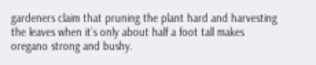gardeners claim that pruning the plant hard and harvesting the leaves when it’s only about half a foot tall makes oregano strong and bushy.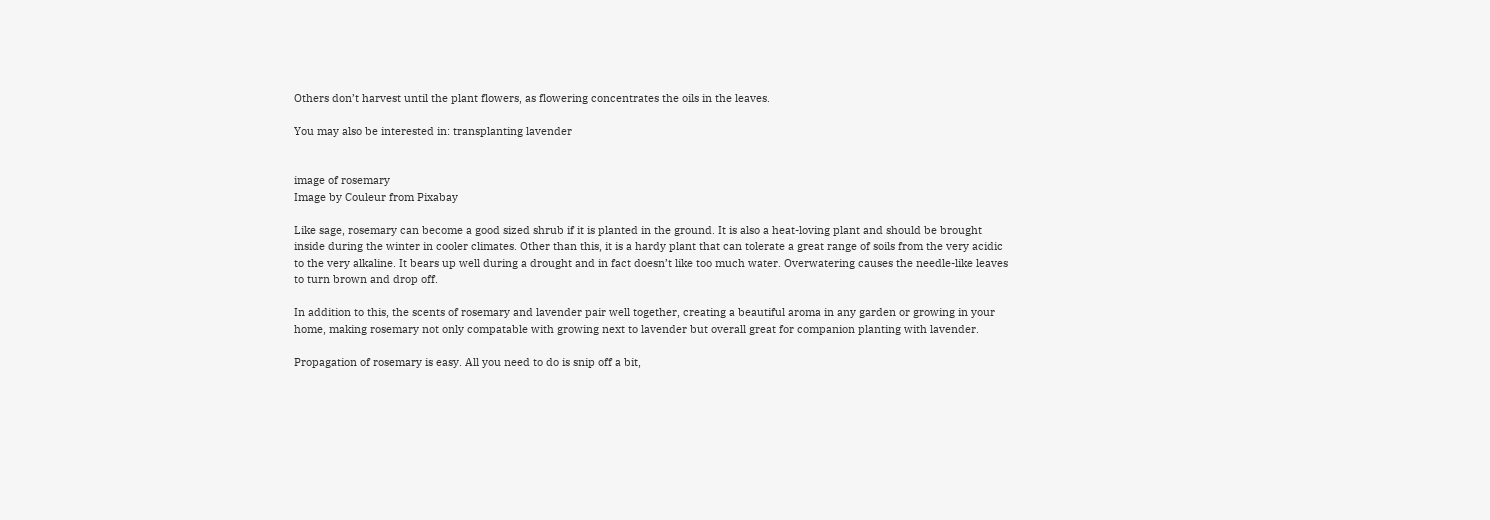Others don’t harvest until the plant flowers, as flowering concentrates the oils in the leaves.

You may also be interested in: transplanting lavender


image of rosemary
Image by Couleur from Pixabay

Like sage, rosemary can become a good sized shrub if it is planted in the ground. It is also a heat-loving plant and should be brought inside during the winter in cooler climates. Other than this, it is a hardy plant that can tolerate a great range of soils from the very acidic to the very alkaline. It bears up well during a drought and in fact doesn’t like too much water. Overwatering causes the needle-like leaves to turn brown and drop off.

In addition to this, the scents of rosemary and lavender pair well together, creating a beautiful aroma in any garden or growing in your home, making rosemary not only compatable with growing next to lavender but overall great for companion planting with lavender.

Propagation of rosemary is easy. All you need to do is snip off a bit,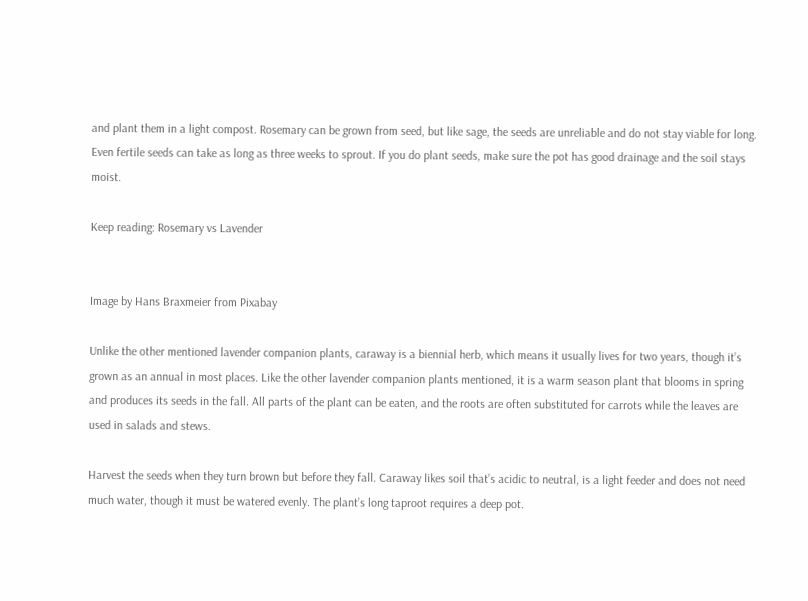and plant them in a light compost. Rosemary can be grown from seed, but like sage, the seeds are unreliable and do not stay viable for long. Even fertile seeds can take as long as three weeks to sprout. If you do plant seeds, make sure the pot has good drainage and the soil stays moist.

Keep reading: Rosemary vs Lavender


Image by Hans Braxmeier from Pixabay

Unlike the other mentioned lavender companion plants, caraway is a biennial herb, which means it usually lives for two years, though it’s grown as an annual in most places. Like the other lavender companion plants mentioned, it is a warm season plant that blooms in spring and produces its seeds in the fall. All parts of the plant can be eaten, and the roots are often substituted for carrots while the leaves are used in salads and stews.

Harvest the seeds when they turn brown but before they fall. Caraway likes soil that’s acidic to neutral, is a light feeder and does not need much water, though it must be watered evenly. The plant’s long taproot requires a deep pot.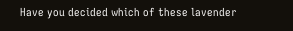Have you decided which of these lavender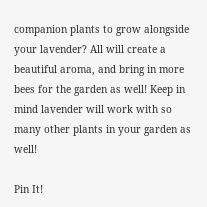companion plants to grow alongside your lavender? All will create a beautiful aroma, and bring in more bees for the garden as well! Keep in mind lavender will work with so many other plants in your garden as well!

Pin It!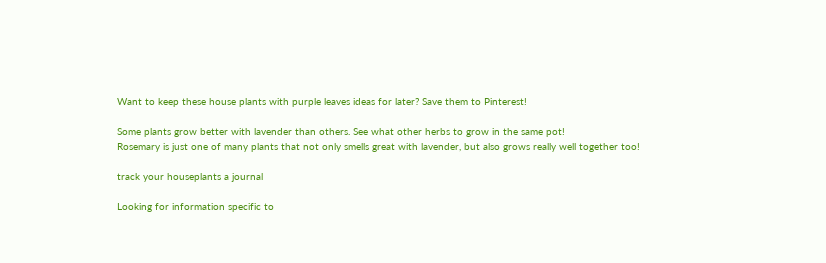Want to keep these house plants with purple leaves ideas for later? Save them to Pinterest!

Some plants grow better with lavender than others. See what other herbs to grow in the same pot!
Rosemary is just one of many plants that not only smells great with lavender, but also grows really well together too!

track your houseplants a journal

Looking for information specific to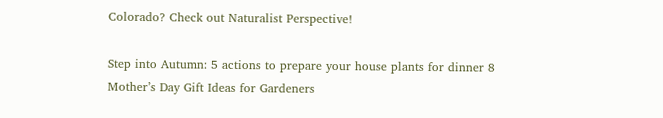Colorado? Check out Naturalist Perspective!

Step into Autumn: 5 actions to prepare your house plants for dinner 8 Mother’s Day Gift Ideas for Gardeners